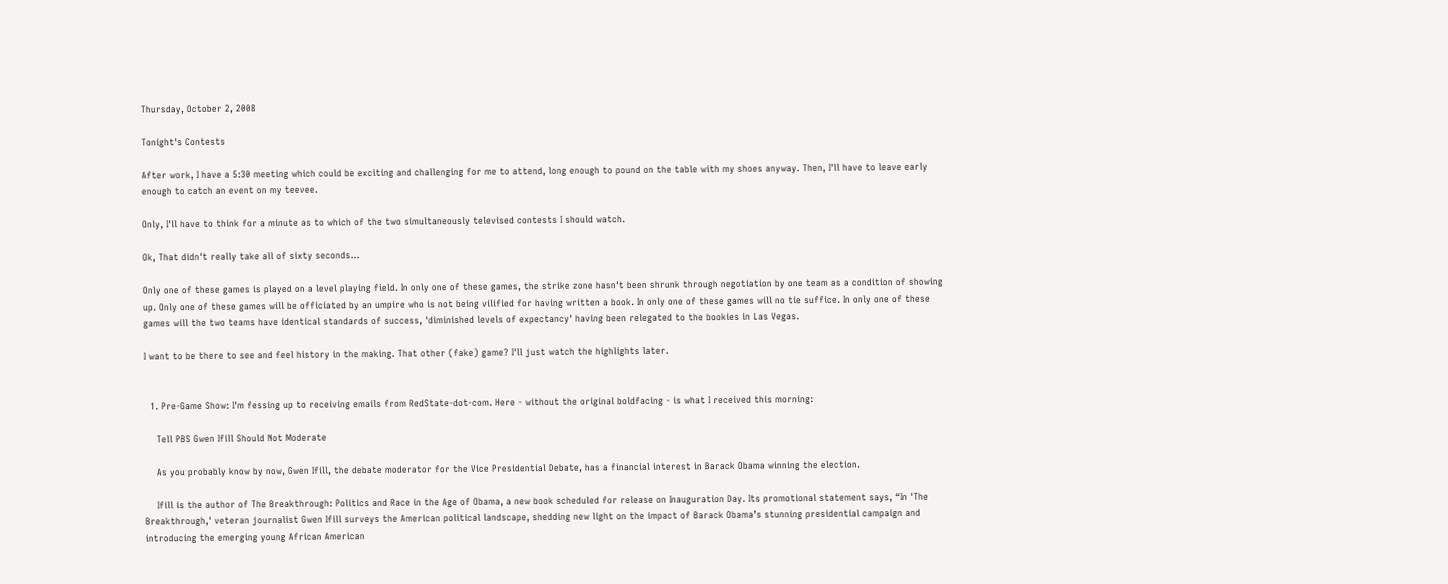Thursday, October 2, 2008

Tonight's Contests

After work, I have a 5:30 meeting which could be exciting and challenging for me to attend, long enough to pound on the table with my shoes anyway. Then, I'll have to leave early enough to catch an event on my teevee.

Only, I'll have to think for a minute as to which of the two simultaneously televised contests I should watch.

Ok, That didn't really take all of sixty seconds...

Only one of these games is played on a level playing field. In only one of these games, the strike zone hasn't been shrunk through negotiation by one team as a condition of showing up. Only one of these games will be officiated by an umpire who is not being vilified for having written a book. In only one of these games will no tie suffice. In only one of these games will the two teams have identical standards of success, 'diminished levels of expectancy' having been relegated to the bookies in Las Vegas.

I want to be there to see and feel history in the making. That other (fake) game? I'll just watch the highlights later.


  1. Pre-Game Show: I'm fessing up to receiving emails from RedState-dot-com. Here - without the original boldfacing - is what I received this morning:

    Tell PBS Gwen Ifill Should Not Moderate

    As you probably know by now, Gwen Ifill, the debate moderator for the Vice Presidential Debate, has a financial interest in Barack Obama winning the election.

    Ifill is the author of The Breakthrough: Politics and Race in the Age of Obama, a new book scheduled for release on Inauguration Day. Its promotional statement says, “In 'The Breakthrough,' veteran journalist Gwen Ifill surveys the American political landscape, shedding new light on the impact of Barack Obama’s stunning presidential campaign and introducing the emerging young African American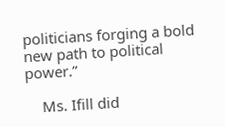politicians forging a bold new path to political power.”

    Ms. Ifill did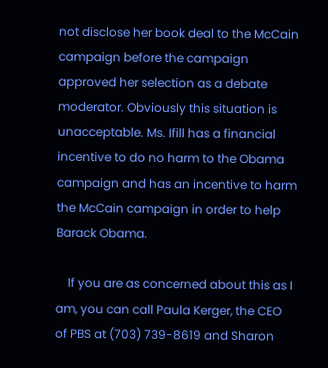not disclose her book deal to the McCain campaign before the campaign approved her selection as a debate moderator. Obviously this situation is unacceptable. Ms. Ifill has a financial incentive to do no harm to the Obama campaign and has an incentive to harm the McCain campaign in order to help Barack Obama.

    If you are as concerned about this as I am, you can call Paula Kerger, the CEO of PBS at (703) 739-8619 and Sharon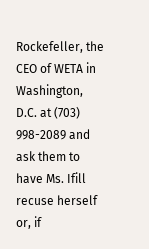Rockefeller, the CEO of WETA in Washington, D.C. at (703) 998-2089 and ask them to have Ms. Ifill recuse herself or, if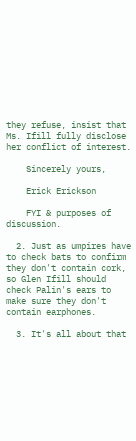they refuse, insist that Ms. Ifill fully disclose her conflict of interest.

    Sincerely yours,

    Erick Erickson

    FYI & purposes of discussion.

  2. Just as umpires have to check bats to confirm they don't contain cork, so Glen Ifill should check Palin's ears to make sure they don't contain earphones.

  3. It's all about that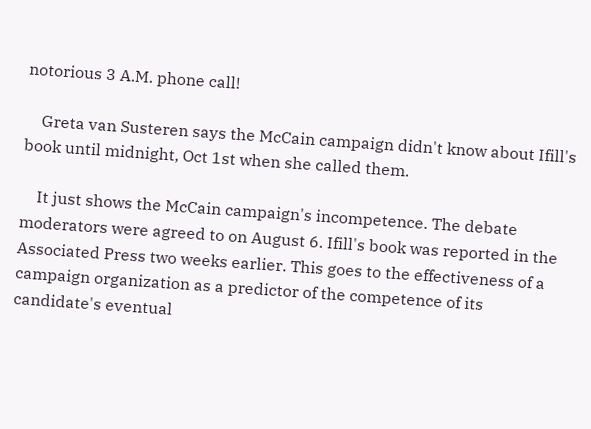notorious 3 A.M. phone call!

    Greta van Susteren says the McCain campaign didn't know about Ifill's book until midnight, Oct 1st when she called them.

    It just shows the McCain campaign's incompetence. The debate moderators were agreed to on August 6. Ifill's book was reported in the Associated Press two weeks earlier. This goes to the effectiveness of a campaign organization as a predictor of the competence of its candidate's eventual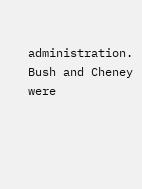administration. Bush and Cheney were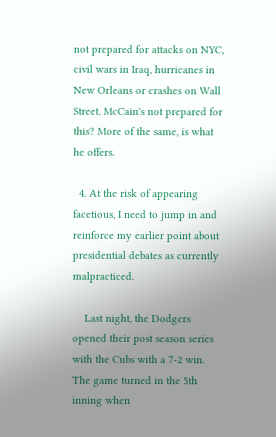not prepared for attacks on NYC, civil wars in Iraq, hurricanes in New Orleans or crashes on Wall Street. McCain's not prepared for this? More of the same, is what he offers.

  4. At the risk of appearing facetious, I need to jump in and reinforce my earlier point about presidential debates as currently malpracticed.

    Last night, the Dodgers opened their post season series with the Cubs with a 7-2 win. The game turned in the 5th inning when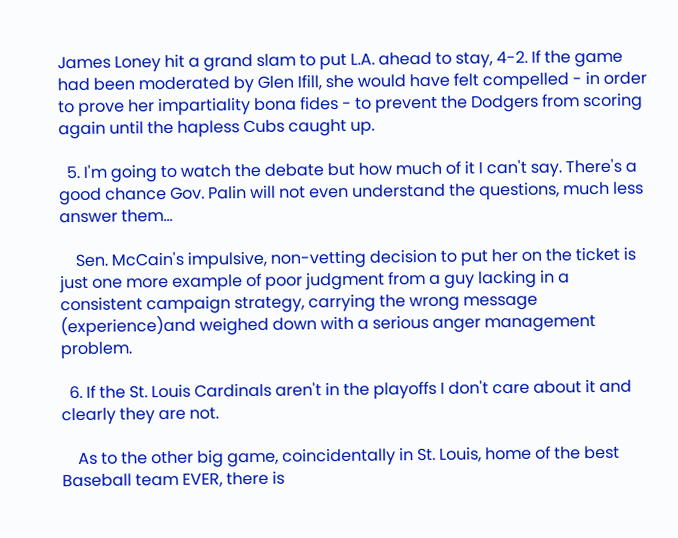James Loney hit a grand slam to put L.A. ahead to stay, 4-2. If the game had been moderated by Glen Ifill, she would have felt compelled - in order to prove her impartiality bona fides - to prevent the Dodgers from scoring again until the hapless Cubs caught up.

  5. I'm going to watch the debate but how much of it I can't say. There's a good chance Gov. Palin will not even understand the questions, much less answer them...

    Sen. McCain's impulsive, non-vetting decision to put her on the ticket is just one more example of poor judgment from a guy lacking in a consistent campaign strategy, carrying the wrong message (experience)and weighed down with a serious anger management problem.

  6. If the St. Louis Cardinals aren't in the playoffs I don't care about it and clearly they are not.

    As to the other big game, coincidentally in St. Louis, home of the best Baseball team EVER, there is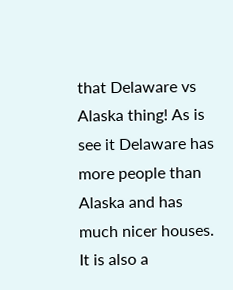that Delaware vs Alaska thing! As is see it Delaware has more people than Alaska and has much nicer houses. It is also a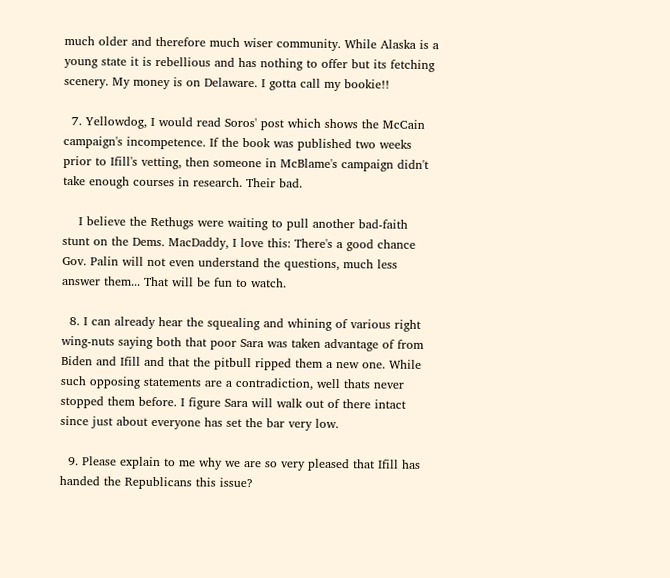much older and therefore much wiser community. While Alaska is a young state it is rebellious and has nothing to offer but its fetching scenery. My money is on Delaware. I gotta call my bookie!!

  7. Yellowdog, I would read Soros' post which shows the McCain campaign's incompetence. If the book was published two weeks prior to Ifill's vetting, then someone in McBlame's campaign didn't take enough courses in research. Their bad.

    I believe the Rethugs were waiting to pull another bad-faith stunt on the Dems. MacDaddy, I love this: There's a good chance Gov. Palin will not even understand the questions, much less answer them... That will be fun to watch.

  8. I can already hear the squealing and whining of various right wing-nuts saying both that poor Sara was taken advantage of from Biden and Ifill and that the pitbull ripped them a new one. While such opposing statements are a contradiction, well thats never stopped them before. I figure Sara will walk out of there intact since just about everyone has set the bar very low.

  9. Please explain to me why we are so very pleased that Ifill has handed the Republicans this issue?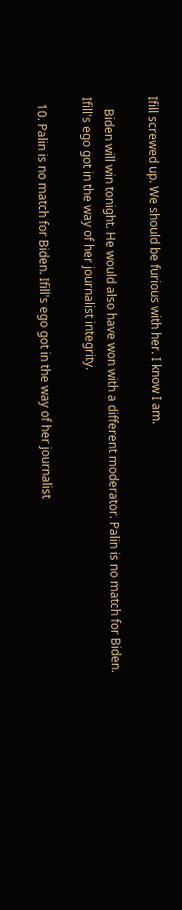Ifill screwed up. We should be furious with her. I know I am.

    Biden will win tonight. He would also have won with a different moderator. Palin is no match for Biden. Ifill's ego got in the way of her journalist integrity.

  10. Palin is no match for Biden. Ifill's ego got in the way of her journalist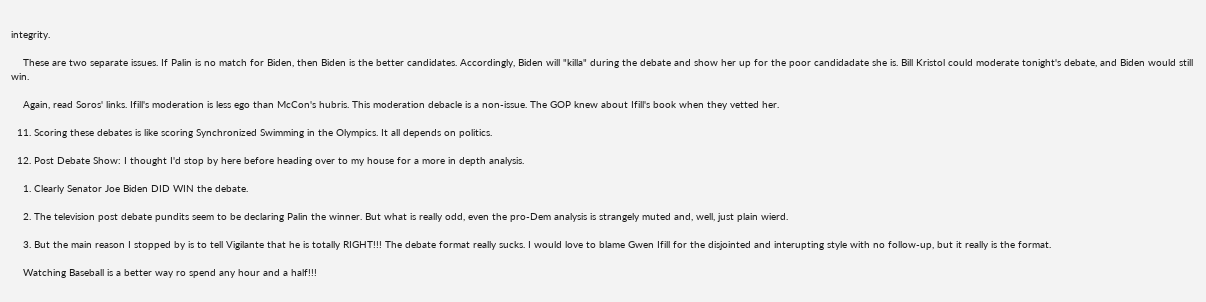integrity.

    These are two separate issues. If Palin is no match for Biden, then Biden is the better candidates. Accordingly, Biden will "killa" during the debate and show her up for the poor candidadate she is. Bill Kristol could moderate tonight's debate, and Biden would still win.

    Again, read Soros' links. Ifill's moderation is less ego than McCon's hubris. This moderation debacle is a non-issue. The GOP knew about Ifill's book when they vetted her.

  11. Scoring these debates is like scoring Synchronized Swimming in the Olympics. It all depends on politics.

  12. Post Debate Show: I thought I'd stop by here before heading over to my house for a more in depth analysis.

    1. Clearly Senator Joe Biden DID WIN the debate.

    2. The television post debate pundits seem to be declaring Palin the winner. But what is really odd, even the pro-Dem analysis is strangely muted and, well, just plain wierd.

    3. But the main reason I stopped by is to tell Vigilante that he is totally RIGHT!!! The debate format really sucks. I would love to blame Gwen Ifill for the disjointed and interupting style with no follow-up, but it really is the format.

    Watching Baseball is a better way ro spend any hour and a half!!!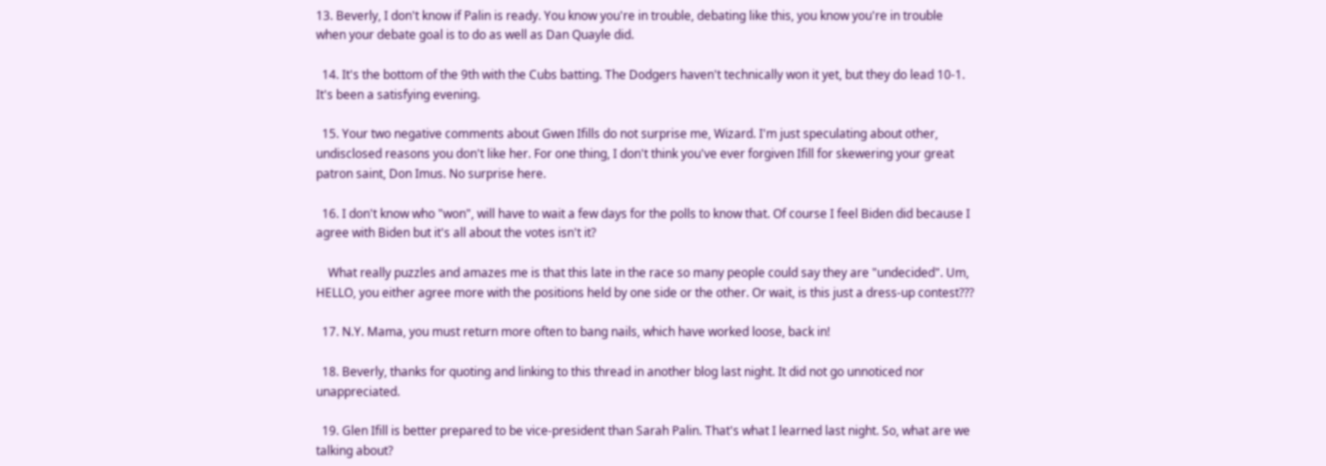13. Beverly, I don't know if Palin is ready. You know you're in trouble, debating like this, you know you're in trouble when your debate goal is to do as well as Dan Quayle did.

  14. It's the bottom of the 9th with the Cubs batting. The Dodgers haven't technically won it yet, but they do lead 10-1. It's been a satisfying evening.

  15. Your two negative comments about Gwen Ifills do not surprise me, Wizard. I'm just speculating about other, undisclosed reasons you don't like her. For one thing, I don't think you've ever forgiven Ifill for skewering your great patron saint, Don Imus. No surprise here.

  16. I don't know who "won", will have to wait a few days for the polls to know that. Of course I feel Biden did because I agree with Biden but it's all about the votes isn't it?

    What really puzzles and amazes me is that this late in the race so many people could say they are "undecided". Um, HELLO, you either agree more with the positions held by one side or the other. Or wait, is this just a dress-up contest???

  17. N.Y. Mama, you must return more often to bang nails, which have worked loose, back in!

  18. Beverly, thanks for quoting and linking to this thread in another blog last night. It did not go unnoticed nor unappreciated.

  19. Glen Ifill is better prepared to be vice-president than Sarah Palin. That's what I learned last night. So, what are we talking about?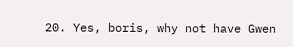20. Yes, boris, why not have Gwen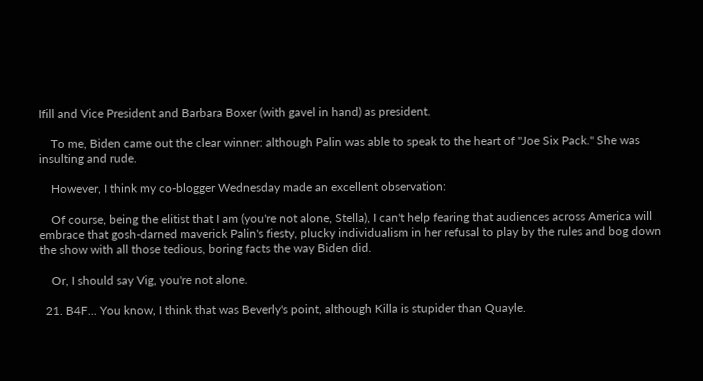Ifill and Vice President and Barbara Boxer (with gavel in hand) as president.

    To me, Biden came out the clear winner: although Palin was able to speak to the heart of "Joe Six Pack." She was insulting and rude.

    However, I think my co-blogger Wednesday made an excellent observation:

    Of course, being the elitist that I am (you're not alone, Stella), I can't help fearing that audiences across America will embrace that gosh-darned maverick Palin's fiesty, plucky individualism in her refusal to play by the rules and bog down the show with all those tedious, boring facts the way Biden did.

    Or, I should say Vig, you're not alone.

  21. B4F... You know, I think that was Beverly's point, although Killa is stupider than Quayle.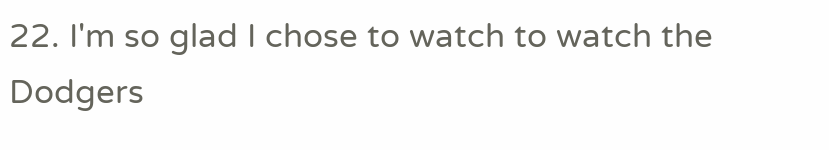22. I'm so glad I chose to watch to watch the Dodgers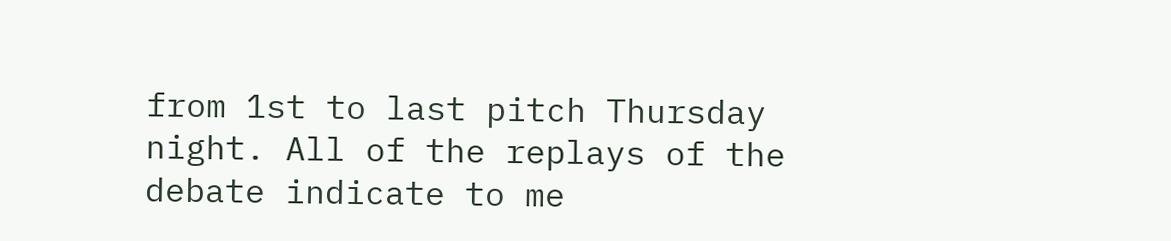from 1st to last pitch Thursday night. All of the replays of the debate indicate to me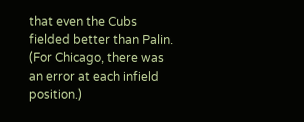that even the Cubs fielded better than Palin. (For Chicago, there was an error at each infield position.)